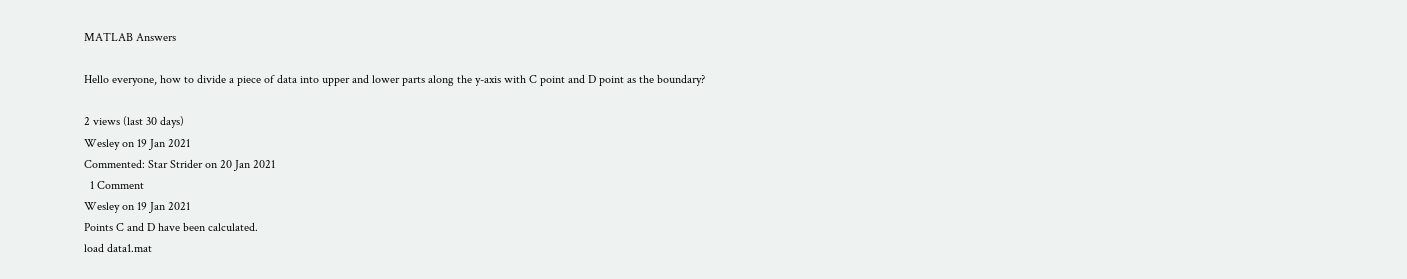MATLAB Answers

Hello everyone, how to divide a piece of data into upper and lower parts along the y-axis with C point and D point as the boundary?

2 views (last 30 days)
Wesley on 19 Jan 2021
Commented: Star Strider on 20 Jan 2021
  1 Comment
Wesley on 19 Jan 2021
Points C and D have been calculated.
load data1.mat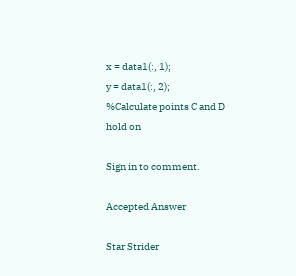x = data1(:, 1);
y = data1(:, 2);
%Calculate points C and D
hold on

Sign in to comment.

Accepted Answer

Star Strider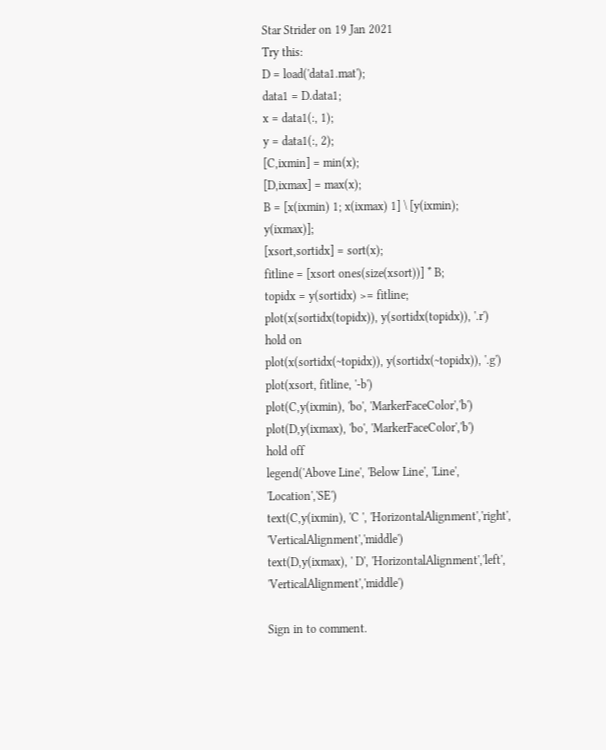Star Strider on 19 Jan 2021
Try this:
D = load('data1.mat');
data1 = D.data1;
x = data1(:, 1);
y = data1(:, 2);
[C,ixmin] = min(x);
[D,ixmax] = max(x);
B = [x(ixmin) 1; x(ixmax) 1] \ [y(ixmin); y(ixmax)];
[xsort,sortidx] = sort(x);
fitline = [xsort ones(size(xsort))] * B;
topidx = y(sortidx) >= fitline;
plot(x(sortidx(topidx)), y(sortidx(topidx)), '.r')
hold on
plot(x(sortidx(~topidx)), y(sortidx(~topidx)), '.g')
plot(xsort, fitline, '-b')
plot(C,y(ixmin), 'bo', 'MarkerFaceColor','b')
plot(D,y(ixmax), 'bo', 'MarkerFaceColor','b')
hold off
legend('Above Line', 'Below Line', 'Line', 'Location','SE')
text(C,y(ixmin), 'C ', 'HorizontalAlignment','right', 'VerticalAlignment','middle')
text(D,y(ixmax), ' D', 'HorizontalAlignment','left', 'VerticalAlignment','middle')

Sign in to comment.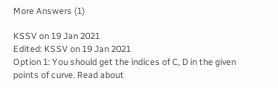More Answers (1)

KSSV on 19 Jan 2021
Edited: KSSV on 19 Jan 2021
Option 1: You should get the indices of C, D in the given points of curve. Read about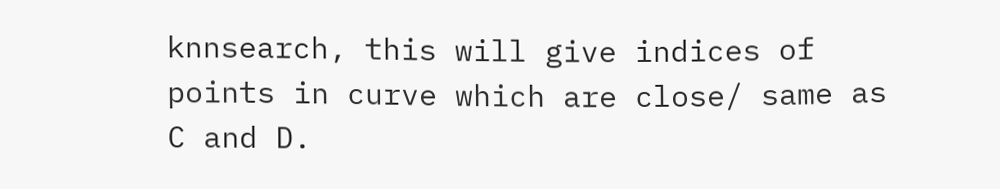knnsearch, this will give indices of points in curve which are close/ same as C and D.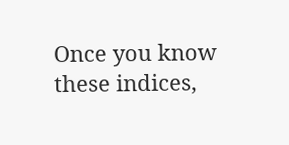Once you know these indices,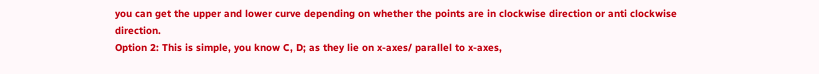you can get the upper and lower curve depending on whether the points are in clockwise direction or anti clockwise direction.
Option 2: This is simple, you know C, D; as they lie on x-axes/ parallel to x-axes,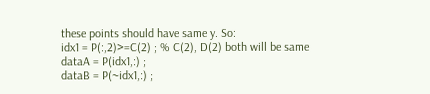these points should have same y. So:
idx1 = P(:,2)>=C(2) ; % C(2), D(2) both will be same
dataA = P(idx1,:) ;
dataB = P(~idx1,:) ;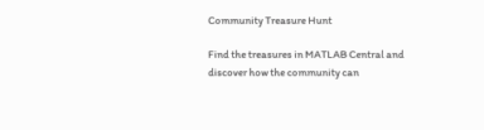Community Treasure Hunt

Find the treasures in MATLAB Central and discover how the community can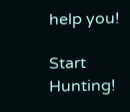help you!

Start Hunting!